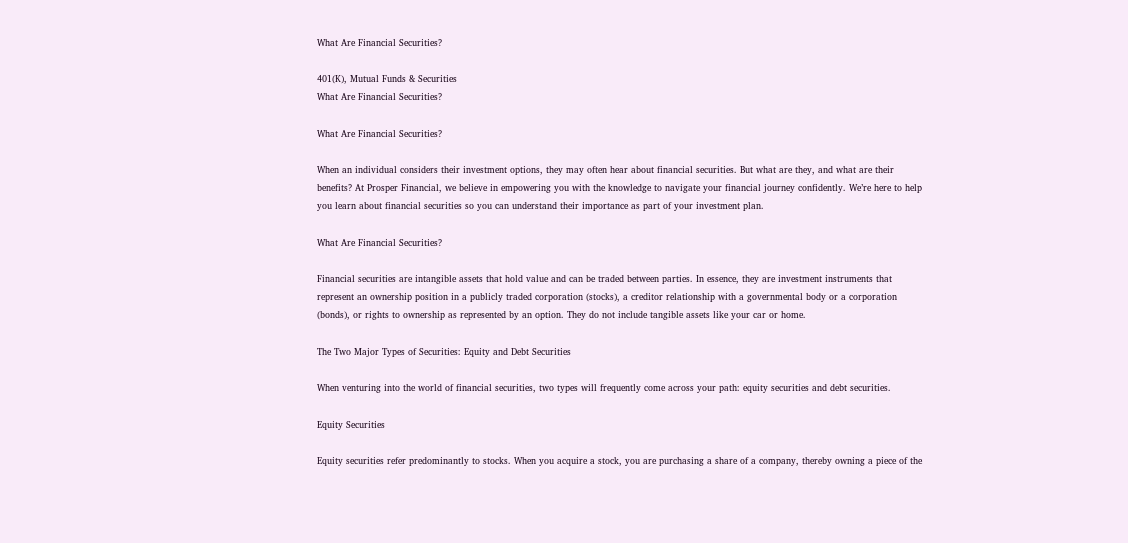What Are Financial Securities?

401(K), Mutual Funds & Securities
What Are Financial Securities?

What Are Financial Securities?

When an individual considers their investment options, they may often hear about financial securities. But what are they, and what are their benefits? At Prosper Financial, we believe in empowering you with the knowledge to navigate your financial journey confidently. We’re here to help you learn about financial securities so you can understand their importance as part of your investment plan.

What Are Financial Securities?

Financial securities are intangible assets that hold value and can be traded between parties. In essence, they are investment instruments that represent an ownership position in a publicly traded corporation (stocks), a creditor relationship with a governmental body or a corporation (bonds), or rights to ownership as represented by an option. They do not include tangible assets like your car or home.

The Two Major Types of Securities: Equity and Debt Securities

When venturing into the world of financial securities, two types will frequently come across your path: equity securities and debt securities.

Equity Securities

Equity securities refer predominantly to stocks. When you acquire a stock, you are purchasing a share of a company, thereby owning a piece of the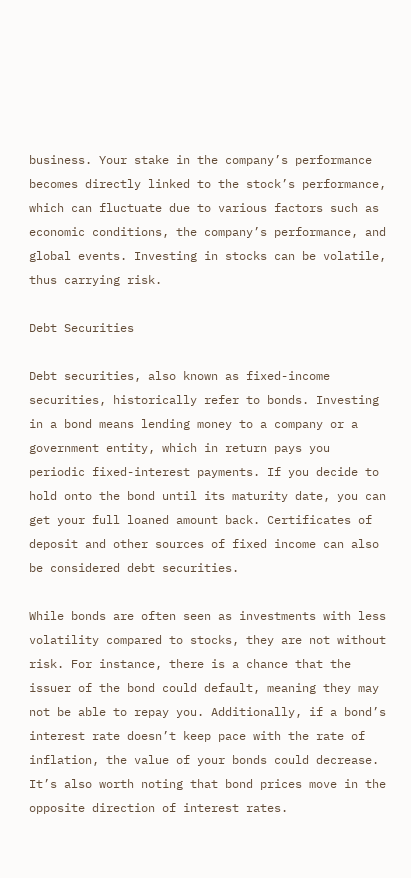business. Your stake in the company’s performance becomes directly linked to the stock’s performance, which can fluctuate due to various factors such as economic conditions, the company’s performance, and global events. Investing in stocks can be volatile, thus carrying risk.

Debt Securities

Debt securities, also known as fixed-income securities, historically refer to bonds. Investing in a bond means lending money to a company or a government entity, which in return pays you periodic fixed-interest payments. If you decide to hold onto the bond until its maturity date, you can get your full loaned amount back. Certificates of deposit and other sources of fixed income can also be considered debt securities.

While bonds are often seen as investments with less volatility compared to stocks, they are not without risk. For instance, there is a chance that the issuer of the bond could default, meaning they may not be able to repay you. Additionally, if a bond’s interest rate doesn’t keep pace with the rate of inflation, the value of your bonds could decrease. It’s also worth noting that bond prices move in the opposite direction of interest rates.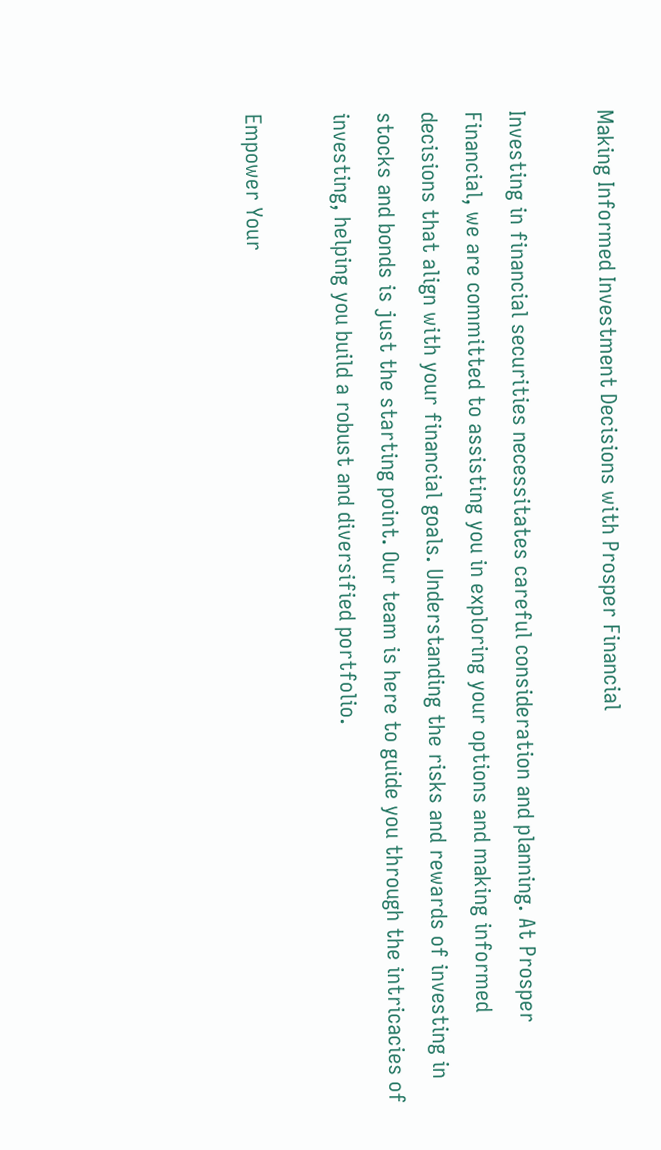Making Informed Investment Decisions with Prosper Financial

Investing in financial securities necessitates careful consideration and planning. At Prosper Financial, we are committed to assisting you in exploring your options and making informed decisions that align with your financial goals. Understanding the risks and rewards of investing in stocks and bonds is just the starting point. Our team is here to guide you through the intricacies of investing, helping you build a robust and diversified portfolio.

Empower Your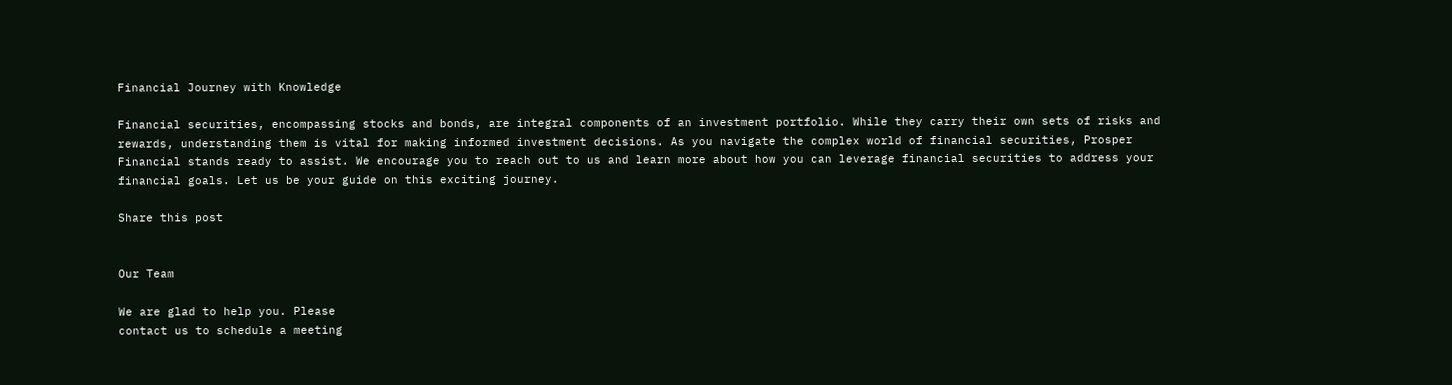Financial Journey with Knowledge

Financial securities, encompassing stocks and bonds, are integral components of an investment portfolio. While they carry their own sets of risks and rewards, understanding them is vital for making informed investment decisions. As you navigate the complex world of financial securities, Prosper Financial stands ready to assist. We encourage you to reach out to us and learn more about how you can leverage financial securities to address your financial goals. Let us be your guide on this exciting journey.

Share this post


Our Team

We are glad to help you. Please
contact us to schedule a meeting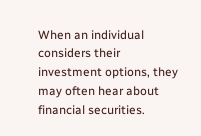When an individual considers their investment options, they may often hear about financial securities.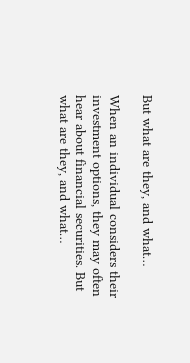But what are they, and what…

When an individual considers their investment options, they may often hear about financial securities. But what are they, and what…